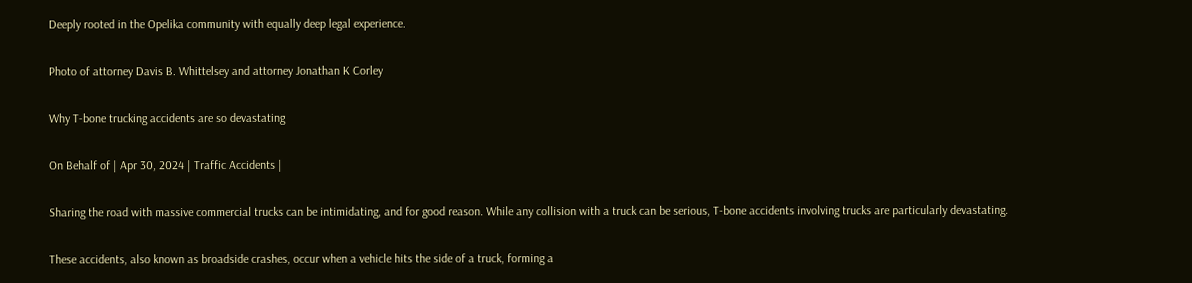Deeply rooted in the Opelika community with equally deep legal experience.

Photo of attorney Davis B. Whittelsey and attorney Jonathan K Corley

Why T-bone trucking accidents are so devastating

On Behalf of | Apr 30, 2024 | Traffic Accidents |

Sharing the road with massive commercial trucks can be intimidating, and for good reason. While any collision with a truck can be serious, T-bone accidents involving trucks are particularly devastating.

These accidents, also known as broadside crashes, occur when a vehicle hits the side of a truck, forming a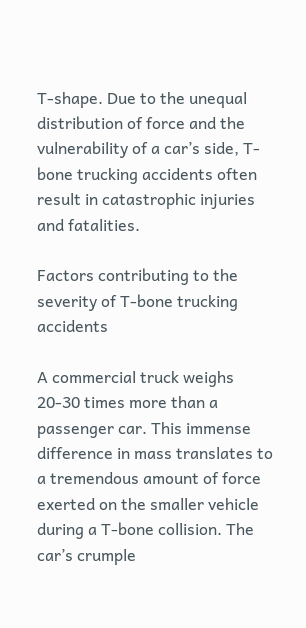T-shape. Due to the unequal distribution of force and the vulnerability of a car’s side, T-bone trucking accidents often result in catastrophic injuries and fatalities.

Factors contributing to the severity of T-bone trucking accidents

A commercial truck weighs 20-30 times more than a passenger car. This immense difference in mass translates to a tremendous amount of force exerted on the smaller vehicle during a T-bone collision. The car’s crumple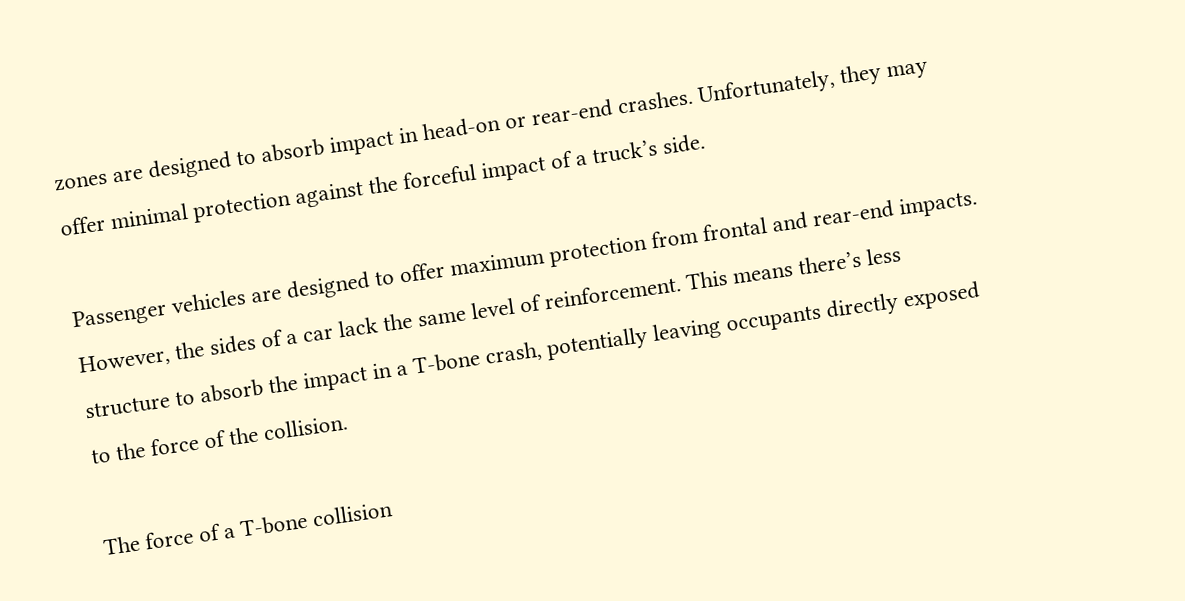zones are designed to absorb impact in head-on or rear-end crashes. Unfortunately, they may offer minimal protection against the forceful impact of a truck’s side.

Passenger vehicles are designed to offer maximum protection from frontal and rear-end impacts. However, the sides of a car lack the same level of reinforcement. This means there’s less structure to absorb the impact in a T-bone crash, potentially leaving occupants directly exposed to the force of the collision.

The force of a T-bone collision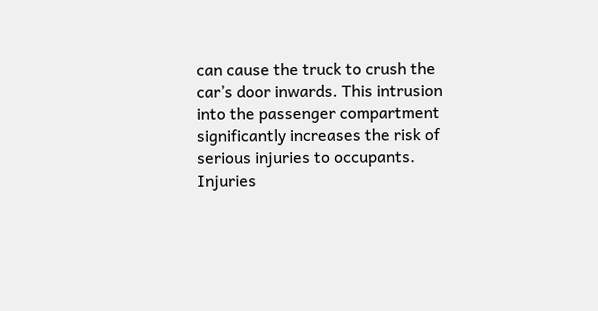can cause the truck to crush the car’s door inwards. This intrusion into the passenger compartment significantly increases the risk of serious injuries to occupants. Injuries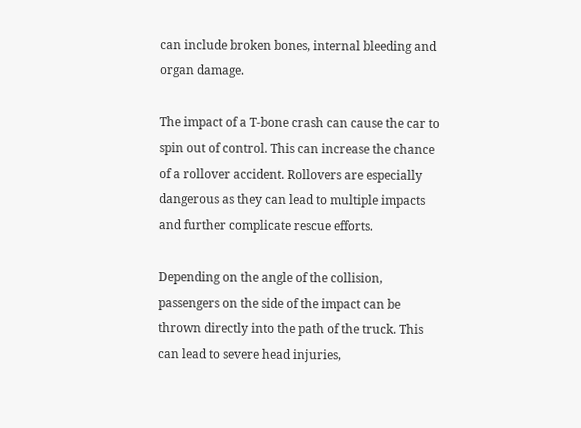can include broken bones, internal bleeding and organ damage.

The impact of a T-bone crash can cause the car to spin out of control. This can increase the chance of a rollover accident. Rollovers are especially dangerous as they can lead to multiple impacts and further complicate rescue efforts.

Depending on the angle of the collision, passengers on the side of the impact can be thrown directly into the path of the truck. This can lead to severe head injuries,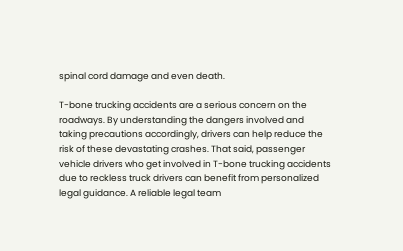spinal cord damage and even death.

T-bone trucking accidents are a serious concern on the roadways. By understanding the dangers involved and taking precautions accordingly, drivers can help reduce the risk of these devastating crashes. That said, passenger vehicle drivers who get involved in T-bone trucking accidents due to reckless truck drivers can benefit from personalized legal guidance. A reliable legal team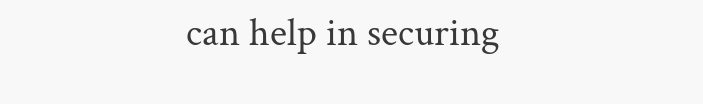can help in securing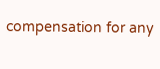compensation for any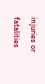injuries or fatalities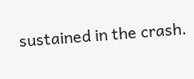sustained in the crash.